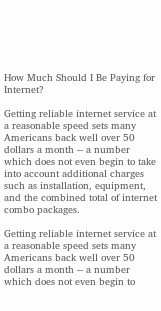How Much Should I Be Paying for Internet?

Getting reliable internet service at a reasonable speed sets many Americans back well over 50 dollars a month -- a number which does not even begin to take into account additional charges such as installation, equipment, and the combined total of internet combo packages.

Getting reliable internet service at a reasonable speed sets many Americans back well over 50 dollars a month -- a number which does not even begin to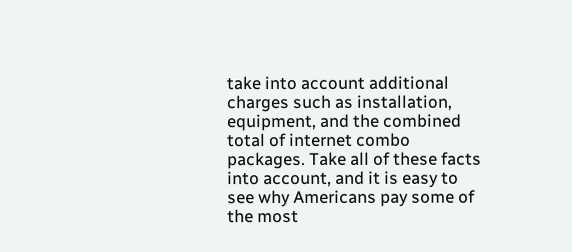take into account additional charges such as installation, equipment, and the combined total of internet combo packages. Take all of these facts into account, and it is easy to see why Americans pay some of the most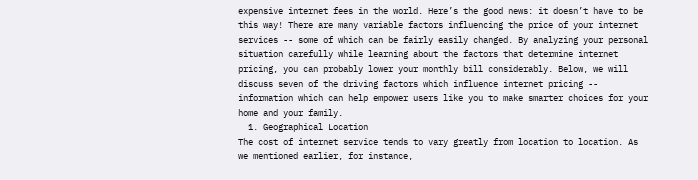expensive internet fees in the world. Here’s the good news: it doesn’t have to be this way! There are many variable factors influencing the price of your internet services -- some of which can be fairly easily changed. By analyzing your personal situation carefully while learning about the factors that determine internet pricing, you can probably lower your monthly bill considerably. Below, we will discuss seven of the driving factors which influence internet pricing -- information which can help empower users like you to make smarter choices for your home and your family.
  1. Geographical Location
The cost of internet service tends to vary greatly from location to location. As we mentioned earlier, for instance,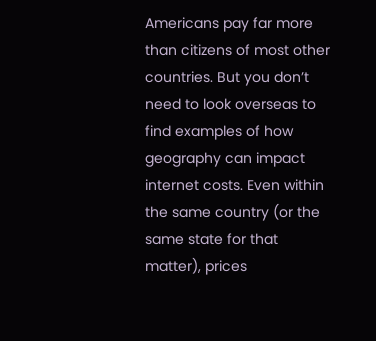Americans pay far more than citizens of most other countries. But you don’t need to look overseas to find examples of how geography can impact internet costs. Even within the same country (or the same state for that matter), prices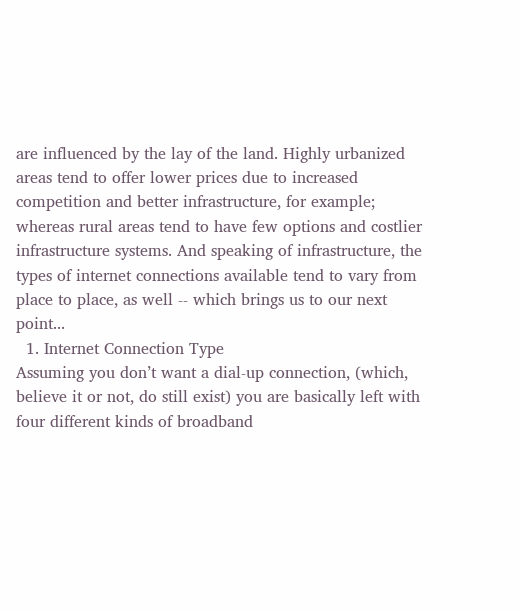are influenced by the lay of the land. Highly urbanized areas tend to offer lower prices due to increased competition and better infrastructure, for example; whereas rural areas tend to have few options and costlier infrastructure systems. And speaking of infrastructure, the types of internet connections available tend to vary from place to place, as well -- which brings us to our next point...
  1. Internet Connection Type
Assuming you don’t want a dial-up connection, (which, believe it or not, do still exist) you are basically left with four different kinds of broadband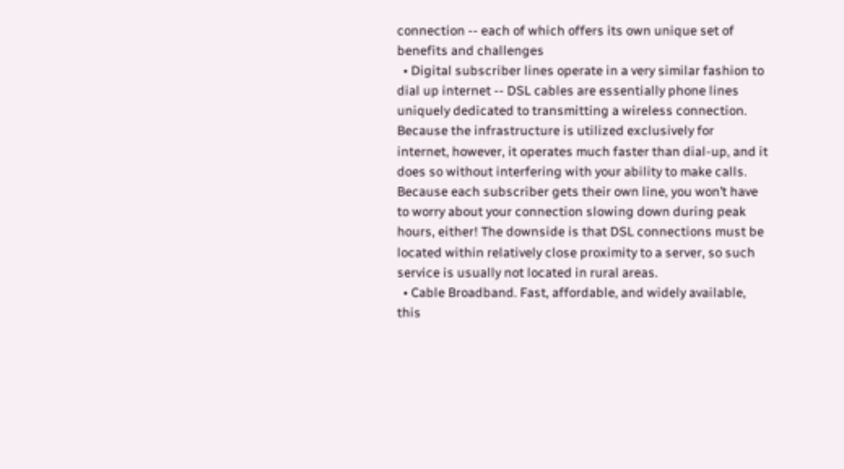connection -- each of which offers its own unique set of benefits and challenges
  • Digital subscriber lines operate in a very similar fashion to dial up internet -- DSL cables are essentially phone lines uniquely dedicated to transmitting a wireless connection. Because the infrastructure is utilized exclusively for internet, however, it operates much faster than dial-up, and it does so without interfering with your ability to make calls. Because each subscriber gets their own line, you won’t have to worry about your connection slowing down during peak hours, either! The downside is that DSL connections must be located within relatively close proximity to a server, so such service is usually not located in rural areas.
  • Cable Broadband. Fast, affordable, and widely available, this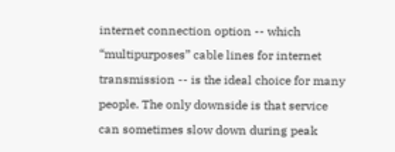internet connection option -- which “multipurposes” cable lines for internet transmission -- is the ideal choice for many people. The only downside is that service can sometimes slow down during peak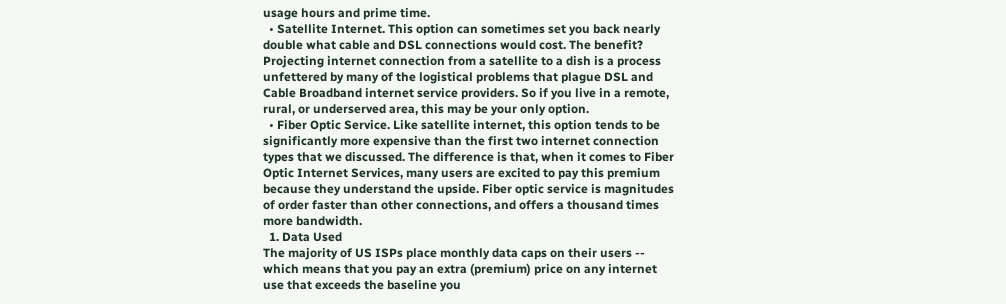usage hours and prime time.
  • Satellite Internet. This option can sometimes set you back nearly double what cable and DSL connections would cost. The benefit? Projecting internet connection from a satellite to a dish is a process unfettered by many of the logistical problems that plague DSL and Cable Broadband internet service providers. So if you live in a remote, rural, or underserved area, this may be your only option.
  • Fiber Optic Service. Like satellite internet, this option tends to be significantly more expensive than the first two internet connection types that we discussed. The difference is that, when it comes to Fiber Optic Internet Services, many users are excited to pay this premium because they understand the upside. Fiber optic service is magnitudes of order faster than other connections, and offers a thousand times more bandwidth.
  1. Data Used
The majority of US ISPs place monthly data caps on their users -- which means that you pay an extra (premium) price on any internet use that exceeds the baseline you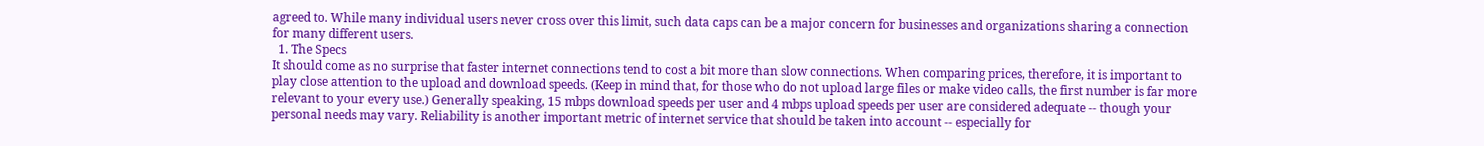agreed to. While many individual users never cross over this limit, such data caps can be a major concern for businesses and organizations sharing a connection for many different users.
  1. The Specs
It should come as no surprise that faster internet connections tend to cost a bit more than slow connections. When comparing prices, therefore, it is important to play close attention to the upload and download speeds. (Keep in mind that, for those who do not upload large files or make video calls, the first number is far more relevant to your every use.) Generally speaking, 15 mbps download speeds per user and 4 mbps upload speeds per user are considered adequate -- though your personal needs may vary. Reliability is another important metric of internet service that should be taken into account -- especially for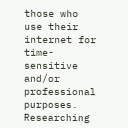those who use their internet for time-sensitive and/or professional purposes. Researching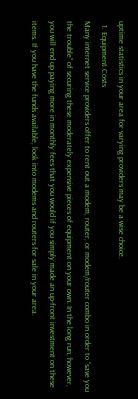uptime statistics in your area for varying providers may be a wise choice.
  1. Equipment Costs
Many internet service providers offer to rent out a modem, router, or modem/router combo in order to “save you the trouble” of securing these moderately expensive pieces of equipment on your own. In the long run, however, you will end up paying more in monthly fees that you would if you simply made an up-front investment on these items. If you have the funds available, look into modems and routers for sale in your area.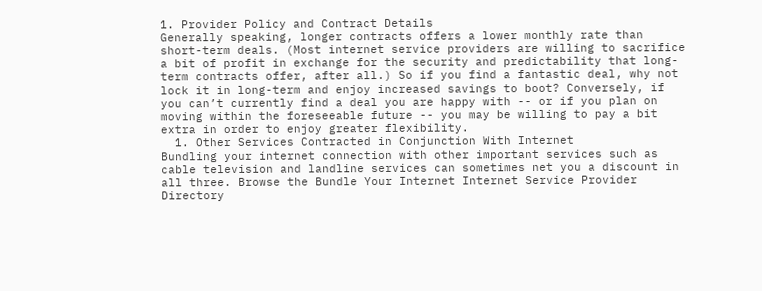1. Provider Policy and Contract Details
Generally speaking, longer contracts offers a lower monthly rate than short-term deals. (Most internet service providers are willing to sacrifice a bit of profit in exchange for the security and predictability that long-term contracts offer, after all.) So if you find a fantastic deal, why not lock it in long-term and enjoy increased savings to boot? Conversely, if you can’t currently find a deal you are happy with -- or if you plan on moving within the foreseeable future -- you may be willing to pay a bit extra in order to enjoy greater flexibility.
  1. Other Services Contracted in Conjunction With Internet
Bundling your internet connection with other important services such as cable television and landline services can sometimes net you a discount in all three. Browse the Bundle Your Internet Internet Service Provider Directory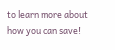to learn more about how you can save!